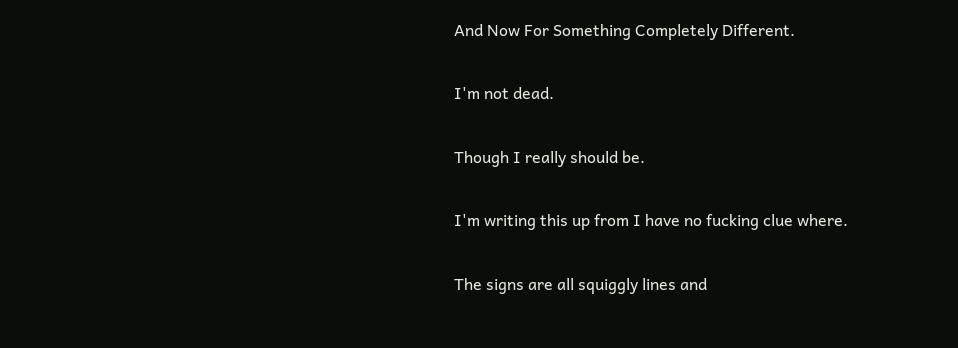And Now For Something Completely Different.

I'm not dead.

Though I really should be.

I'm writing this up from I have no fucking clue where.

The signs are all squiggly lines and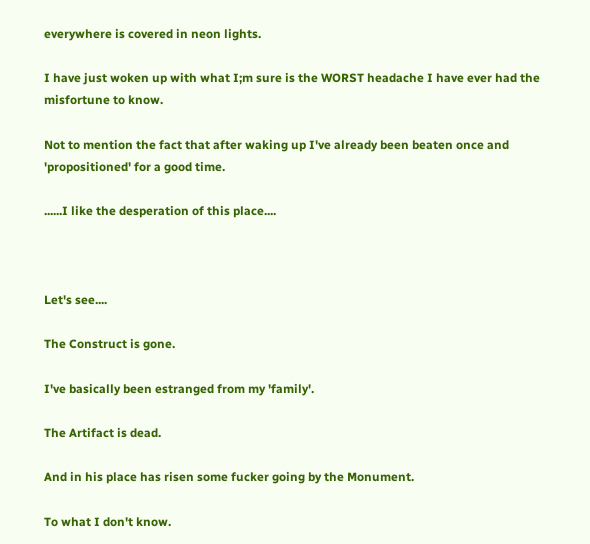everywhere is covered in neon lights.

I have just woken up with what I;m sure is the WORST headache I have ever had the misfortune to know.

Not to mention the fact that after waking up I've already been beaten once and 'propositioned' for a good time.

......I like the desperation of this place....



Let's see....

The Construct is gone.

I've basically been estranged from my 'family'.

The Artifact is dead.

And in his place has risen some fucker going by the Monument.

To what I don't know.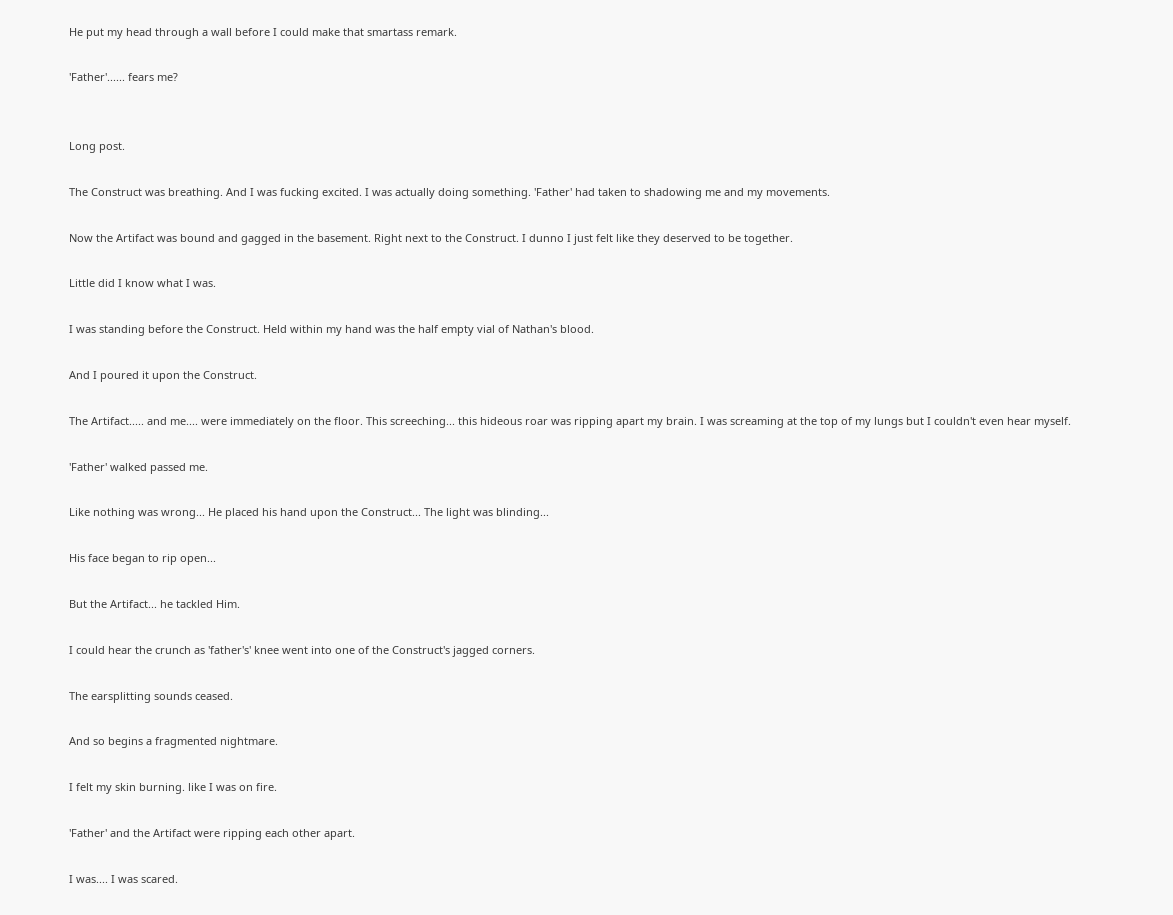He put my head through a wall before I could make that smartass remark.

'Father'...... fears me?


Long post.

The Construct was breathing. And I was fucking excited. I was actually doing something. 'Father' had taken to shadowing me and my movements.

Now the Artifact was bound and gagged in the basement. Right next to the Construct. I dunno I just felt like they deserved to be together.

Little did I know what I was.

I was standing before the Construct. Held within my hand was the half empty vial of Nathan's blood.

And I poured it upon the Construct.

The Artifact..... and me.... were immediately on the floor. This screeching... this hideous roar was ripping apart my brain. I was screaming at the top of my lungs but I couldn't even hear myself.

'Father' walked passed me.

Like nothing was wrong... He placed his hand upon the Construct... The light was blinding...

His face began to rip open...

But the Artifact... he tackled Him.

I could hear the crunch as 'father's' knee went into one of the Construct's jagged corners.

The earsplitting sounds ceased.

And so begins a fragmented nightmare.

I felt my skin burning. like I was on fire.

'Father' and the Artifact were ripping each other apart.

I was.... I was scared.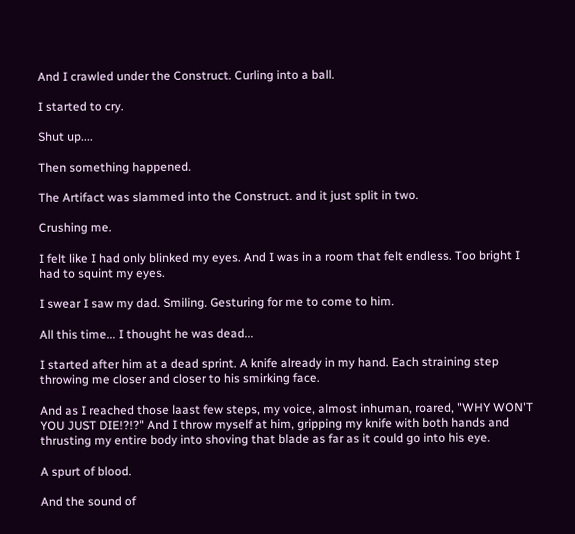And I crawled under the Construct. Curling into a ball.

I started to cry.

Shut up....

Then something happened.

The Artifact was slammed into the Construct. and it just split in two.

Crushing me.

I felt like I had only blinked my eyes. And I was in a room that felt endless. Too bright I had to squint my eyes.

I swear I saw my dad. Smiling. Gesturing for me to come to him.

All this time... I thought he was dead...

I started after him at a dead sprint. A knife already in my hand. Each straining step throwing me closer and closer to his smirking face.

And as I reached those laast few steps, my voice, almost inhuman, roared, "WHY WON'T YOU JUST DIE!?!?" And I throw myself at him, gripping my knife with both hands and thrusting my entire body into shoving that blade as far as it could go into his eye.

A spurt of blood.

And the sound of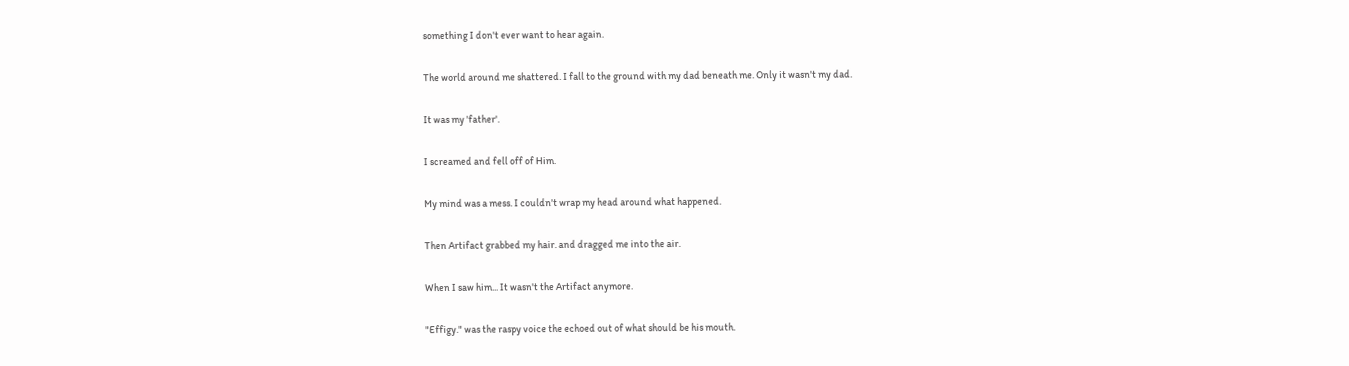something I don't ever want to hear again.

The world around me shattered. I fall to the ground with my dad beneath me. Only it wasn't my dad.

It was my 'father'.

I screamed and fell off of Him.

My mind was a mess. I couldn't wrap my head around what happened.

Then Artifact grabbed my hair. and dragged me into the air.

When I saw him... It wasn't the Artifact anymore.

"Effigy." was the raspy voice the echoed out of what should be his mouth.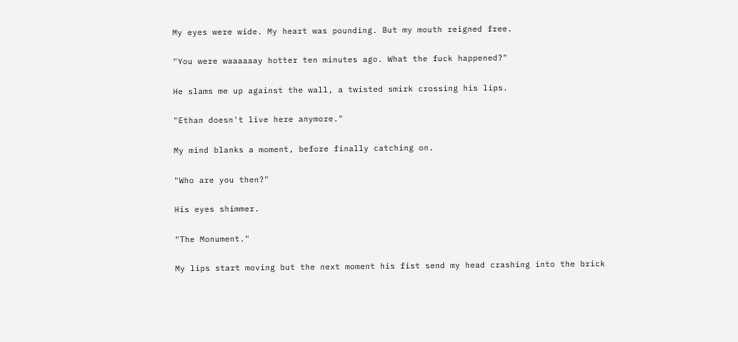My eyes were wide. My heart was pounding. But my mouth reigned free.

"You were waaaaaay hotter ten minutes ago. What the fuck happened?"

He slams me up against the wall, a twisted smirk crossing his lips.

"Ethan doesn't live here anymore."

My mind blanks a moment, before finally catching on.

"Who are you then?"

His eyes shimmer.

"The Monument."

My lips start moving but the next moment his fist send my head crashing into the brick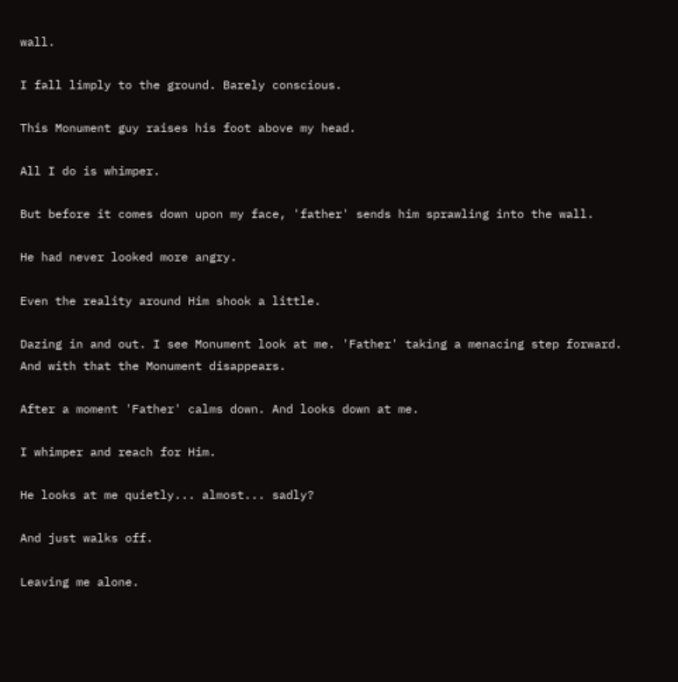wall.

I fall limply to the ground. Barely conscious.

This Monument guy raises his foot above my head.

All I do is whimper.

But before it comes down upon my face, 'father' sends him sprawling into the wall.

He had never looked more angry.

Even the reality around Him shook a little.

Dazing in and out. I see Monument look at me. 'Father' taking a menacing step forward. And with that the Monument disappears.

After a moment 'Father' calms down. And looks down at me.

I whimper and reach for Him.

He looks at me quietly... almost... sadly?

And just walks off.

Leaving me alone.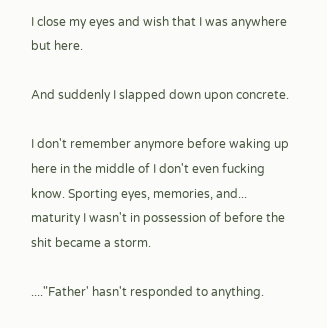I close my eyes and wish that I was anywhere but here.

And suddenly I slapped down upon concrete.

I don't remember anymore before waking up here in the middle of I don't even fucking know. Sporting eyes, memories, and... maturity I wasn't in possession of before the shit became a storm.

...."Father' hasn't responded to anything.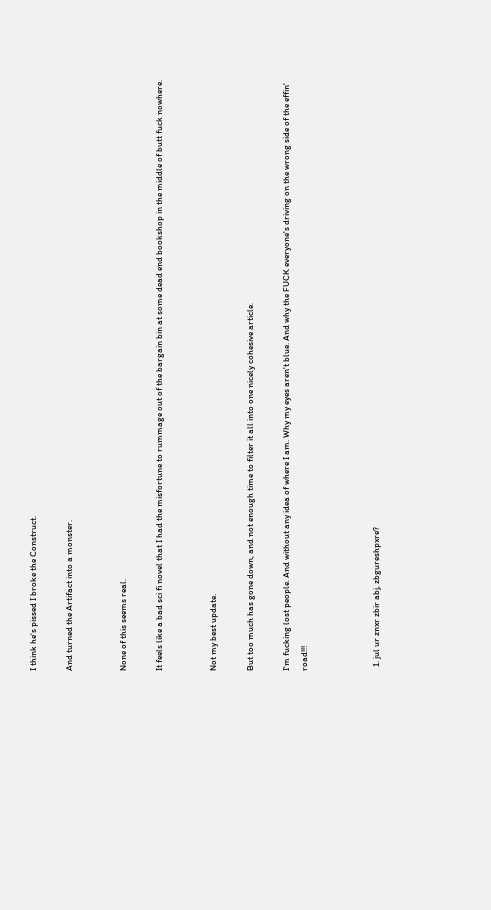I think he's pissed I broke the Construct.

And turned the Artifact into a monster.


None of this seems real.

It feels like a bad sci fi novel that I had the misfortune to rummage out of the bargain bin at some dead end bookshop in the middle of butt fuck nowhere.


Not my best update.

But too much has gone down, and not enough time to filter it all into one nicely cohesive article.

I'm fucking lost people. And without any idea of where I am. Why my eyes aren't blue. And why the FUCK everyone's driving on the wrong side of the effin' road!!!



  1. jul ur znxr zbir abj, zbgureshpxre?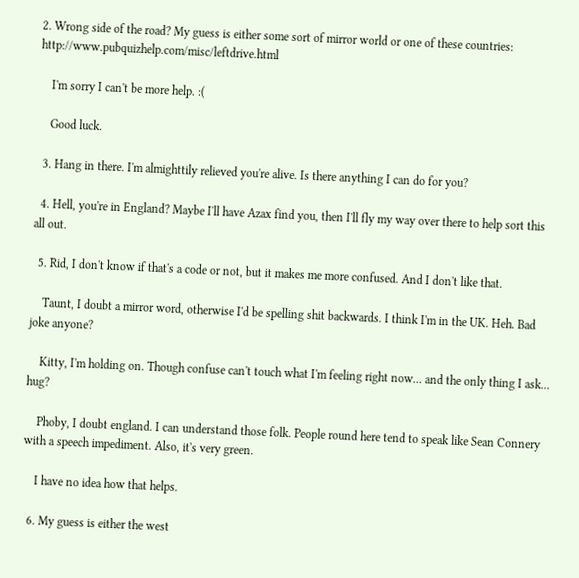2. Wrong side of the road? My guess is either some sort of mirror world or one of these countries: http://www.pubquizhelp.com/misc/leftdrive.html

    I'm sorry I can't be more help. :(

    Good luck.

  3. Hang in there. I'm almighttily relieved you're alive. Is there anything I can do for you?

  4. Hell, you're in England? Maybe I'll have Azax find you, then I'll fly my way over there to help sort this all out.

  5. Rid, I don't know if that's a code or not, but it makes me more confused. And I don't like that.

    Taunt, I doubt a mirror word, otherwise I'd be spelling shit backwards. I think I'm in the UK. Heh. Bad joke anyone?

    Kitty, I'm holding on. Though confuse can't touch what I'm feeling right now... and the only thing I ask... hug?

    Phoby, I doubt england. I can understand those folk. People round here tend to speak like Sean Connery with a speech impediment. Also, it's very green.

    I have no idea how that helps.

  6. My guess is either the west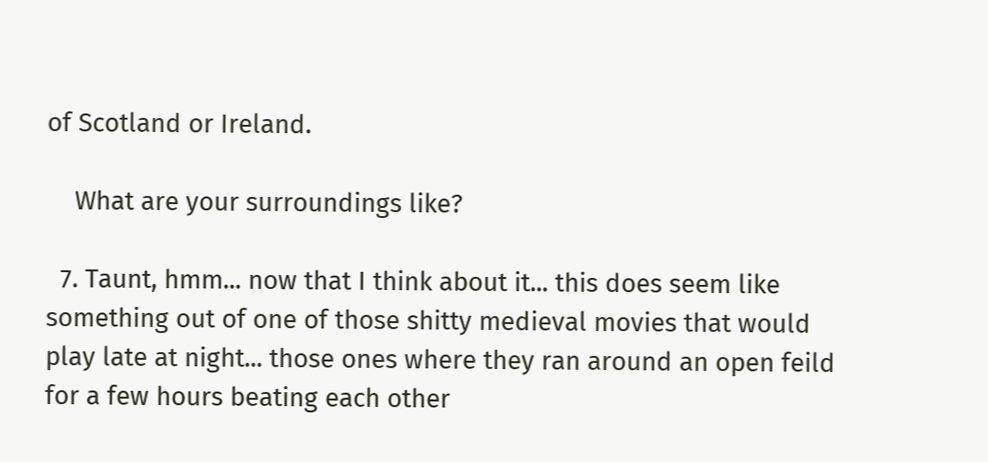of Scotland or Ireland.

    What are your surroundings like?

  7. Taunt, hmm... now that I think about it... this does seem like something out of one of those shitty medieval movies that would play late at night... those ones where they ran around an open feild for a few hours beating each other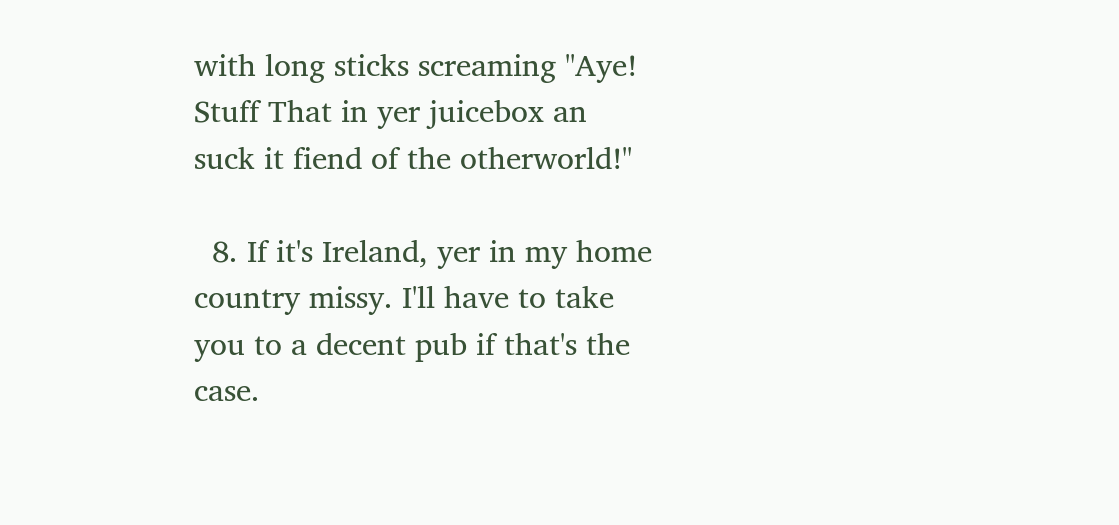with long sticks screaming "Aye! Stuff That in yer juicebox an suck it fiend of the otherworld!"

  8. If it's Ireland, yer in my home country missy. I'll have to take you to a decent pub if that's the case.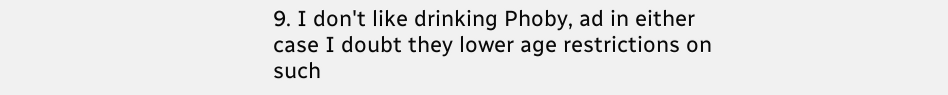9. I don't like drinking Phoby, ad in either case I doubt they lower age restrictions on such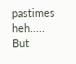pastimes heh..... But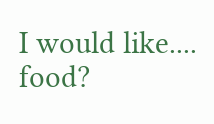I would like.... food?